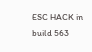ESC HACK in build 563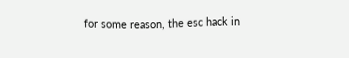for some reason, the esc hack in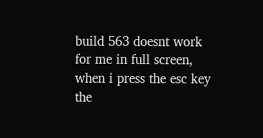build 563 doesnt work for me in full screen, when i press the esc key the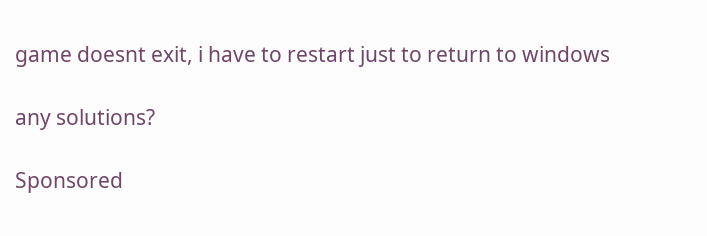game doesnt exit, i have to restart just to return to windows

any solutions?

Sponsored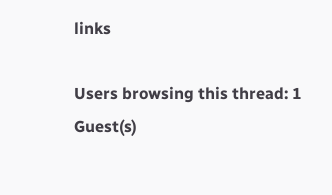links

Users browsing this thread: 1 Guest(s)